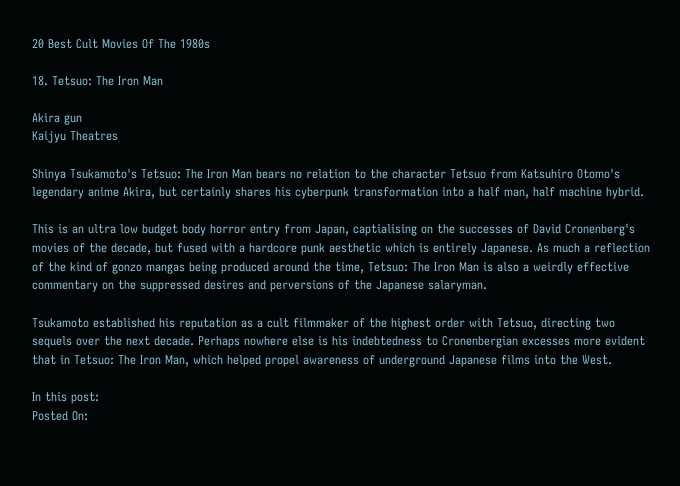20 Best Cult Movies Of The 1980s

18. Tetsuo: The Iron Man

Akira gun
Kaijyu Theatres

Shinya Tsukamoto's Tetsuo: The Iron Man bears no relation to the character Tetsuo from Katsuhiro Otomo's legendary anime Akira, but certainly shares his cyberpunk transformation into a half man, half machine hybrid.

This is an ultra low budget body horror entry from Japan, captialising on the successes of David Cronenberg's movies of the decade, but fused with a hardcore punk aesthetic which is entirely Japanese. As much a reflection of the kind of gonzo mangas being produced around the time, Tetsuo: The Iron Man is also a weirdly effective commentary on the suppressed desires and perversions of the Japanese salaryman.

Tsukamoto established his reputation as a cult filmmaker of the highest order with Tetsuo, directing two sequels over the next decade. Perhaps nowhere else is his indebtedness to Cronenbergian excesses more evident that in Tetsuo: The Iron Man, which helped propel awareness of underground Japanese films into the West.

In this post:
Posted On: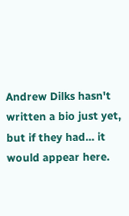Andrew Dilks hasn't written a bio just yet, but if they had... it would appear here.